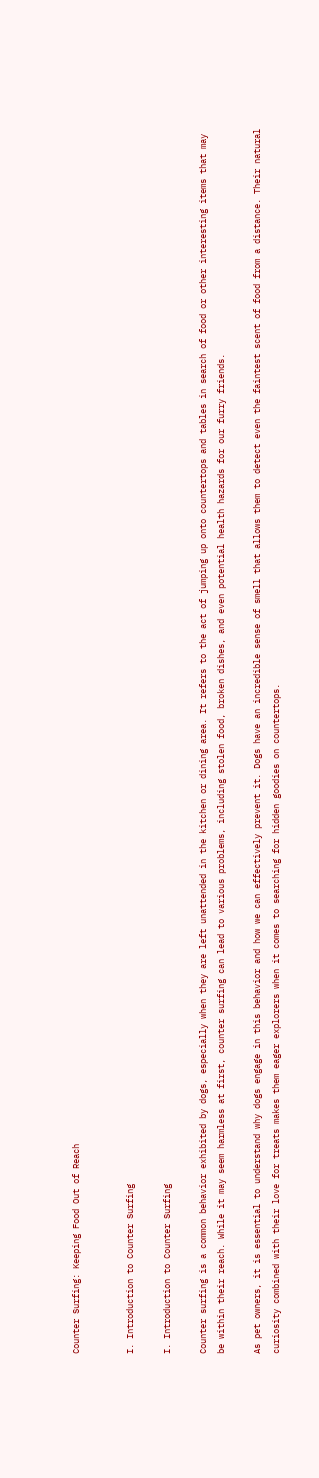Counter Surfing: Keeping Food Out of Reach


I. Introduction to Counter Surfing

I. Introduction to Counter Surfing

Counter surfing is a common behavior exhibited by dogs, especially when they are left unattended in the kitchen or dining area. It refers to the act of jumping up onto countertops and tables in search of food or other interesting items that may be within their reach. While it may seem harmless at first, counter surfing can lead to various problems, including stolen food, broken dishes, and even potential health hazards for our furry friends.

As pet owners, it is essential to understand why dogs engage in this behavior and how we can effectively prevent it. Dogs have an incredible sense of smell that allows them to detect even the faintest scent of food from a distance. Their natural curiosity combined with their love for treats makes them eager explorers when it comes to searching for hidden goodies on countertops.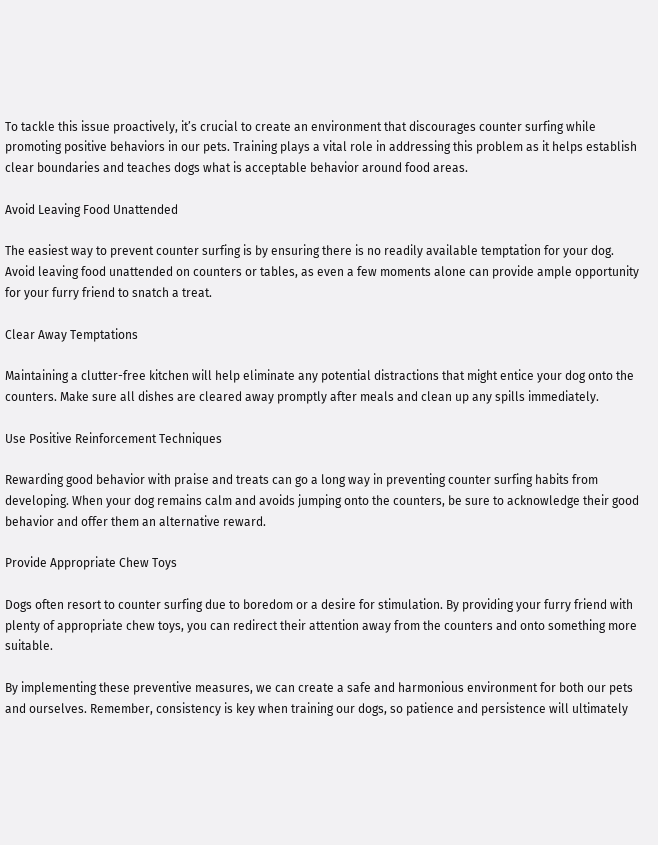To tackle this issue proactively, it’s crucial to create an environment that discourages counter surfing while promoting positive behaviors in our pets. Training plays a vital role in addressing this problem as it helps establish clear boundaries and teaches dogs what is acceptable behavior around food areas.

Avoid Leaving Food Unattended

The easiest way to prevent counter surfing is by ensuring there is no readily available temptation for your dog. Avoid leaving food unattended on counters or tables, as even a few moments alone can provide ample opportunity for your furry friend to snatch a treat.

Clear Away Temptations

Maintaining a clutter-free kitchen will help eliminate any potential distractions that might entice your dog onto the counters. Make sure all dishes are cleared away promptly after meals and clean up any spills immediately.

Use Positive Reinforcement Techniques

Rewarding good behavior with praise and treats can go a long way in preventing counter surfing habits from developing. When your dog remains calm and avoids jumping onto the counters, be sure to acknowledge their good behavior and offer them an alternative reward.

Provide Appropriate Chew Toys

Dogs often resort to counter surfing due to boredom or a desire for stimulation. By providing your furry friend with plenty of appropriate chew toys, you can redirect their attention away from the counters and onto something more suitable.

By implementing these preventive measures, we can create a safe and harmonious environment for both our pets and ourselves. Remember, consistency is key when training our dogs, so patience and persistence will ultimately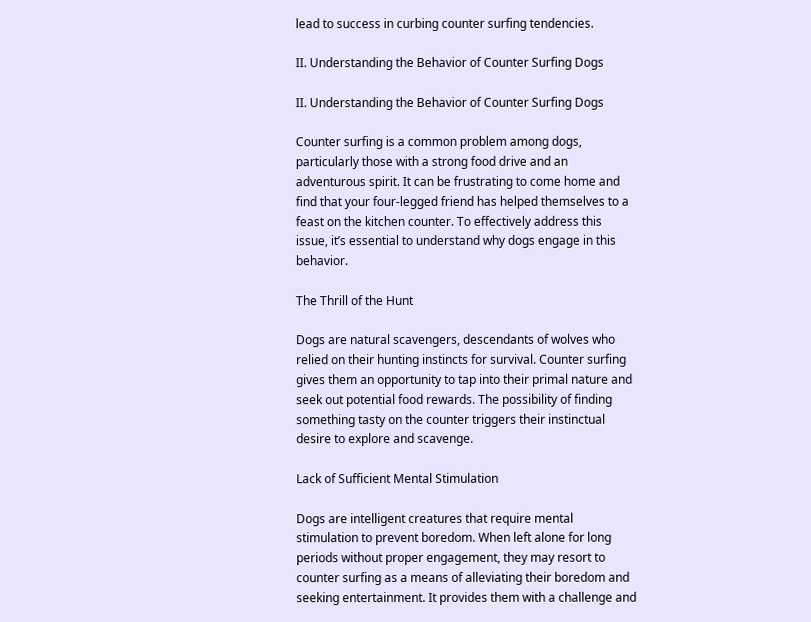lead to success in curbing counter surfing tendencies.

II. Understanding the Behavior of Counter Surfing Dogs

II. Understanding the Behavior of Counter Surfing Dogs

Counter surfing is a common problem among dogs, particularly those with a strong food drive and an adventurous spirit. It can be frustrating to come home and find that your four-legged friend has helped themselves to a feast on the kitchen counter. To effectively address this issue, it’s essential to understand why dogs engage in this behavior.

The Thrill of the Hunt

Dogs are natural scavengers, descendants of wolves who relied on their hunting instincts for survival. Counter surfing gives them an opportunity to tap into their primal nature and seek out potential food rewards. The possibility of finding something tasty on the counter triggers their instinctual desire to explore and scavenge.

Lack of Sufficient Mental Stimulation

Dogs are intelligent creatures that require mental stimulation to prevent boredom. When left alone for long periods without proper engagement, they may resort to counter surfing as a means of alleviating their boredom and seeking entertainment. It provides them with a challenge and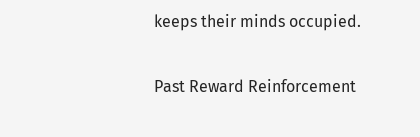keeps their minds occupied.

Past Reward Reinforcement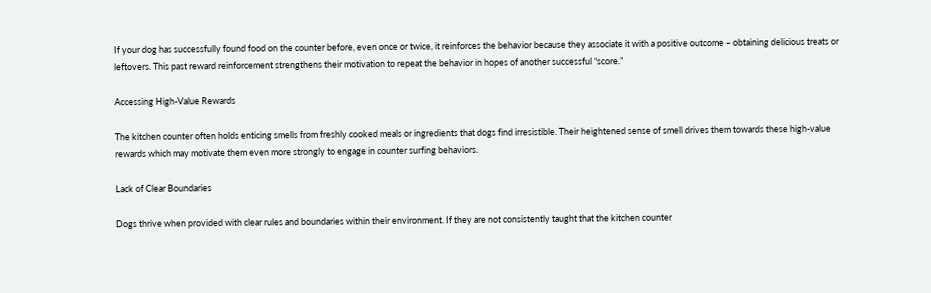If your dog has successfully found food on the counter before, even once or twice, it reinforces the behavior because they associate it with a positive outcome – obtaining delicious treats or leftovers. This past reward reinforcement strengthens their motivation to repeat the behavior in hopes of another successful “score.”

Accessing High-Value Rewards

The kitchen counter often holds enticing smells from freshly cooked meals or ingredients that dogs find irresistible. Their heightened sense of smell drives them towards these high-value rewards which may motivate them even more strongly to engage in counter surfing behaviors.

Lack of Clear Boundaries

Dogs thrive when provided with clear rules and boundaries within their environment. If they are not consistently taught that the kitchen counter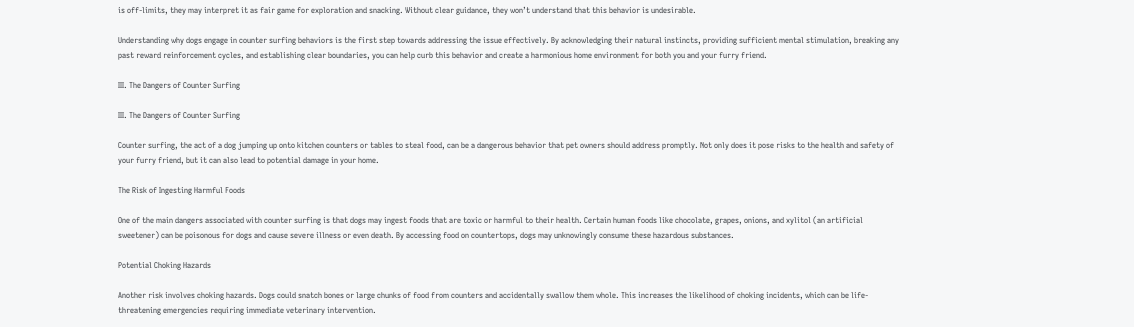is off-limits, they may interpret it as fair game for exploration and snacking. Without clear guidance, they won’t understand that this behavior is undesirable.

Understanding why dogs engage in counter surfing behaviors is the first step towards addressing the issue effectively. By acknowledging their natural instincts, providing sufficient mental stimulation, breaking any past reward reinforcement cycles, and establishing clear boundaries, you can help curb this behavior and create a harmonious home environment for both you and your furry friend.

III. The Dangers of Counter Surfing

III. The Dangers of Counter Surfing

Counter surfing, the act of a dog jumping up onto kitchen counters or tables to steal food, can be a dangerous behavior that pet owners should address promptly. Not only does it pose risks to the health and safety of your furry friend, but it can also lead to potential damage in your home.

The Risk of Ingesting Harmful Foods

One of the main dangers associated with counter surfing is that dogs may ingest foods that are toxic or harmful to their health. Certain human foods like chocolate, grapes, onions, and xylitol (an artificial sweetener) can be poisonous for dogs and cause severe illness or even death. By accessing food on countertops, dogs may unknowingly consume these hazardous substances.

Potential Choking Hazards

Another risk involves choking hazards. Dogs could snatch bones or large chunks of food from counters and accidentally swallow them whole. This increases the likelihood of choking incidents, which can be life-threatening emergencies requiring immediate veterinary intervention.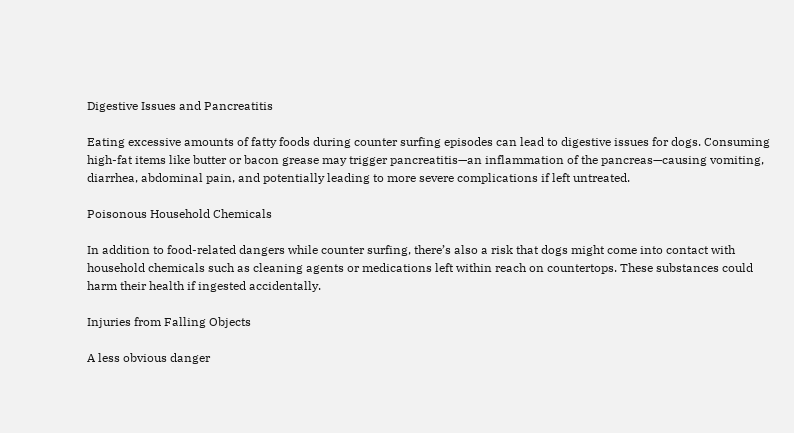Digestive Issues and Pancreatitis

Eating excessive amounts of fatty foods during counter surfing episodes can lead to digestive issues for dogs. Consuming high-fat items like butter or bacon grease may trigger pancreatitis—an inflammation of the pancreas—causing vomiting, diarrhea, abdominal pain, and potentially leading to more severe complications if left untreated.

Poisonous Household Chemicals

In addition to food-related dangers while counter surfing, there’s also a risk that dogs might come into contact with household chemicals such as cleaning agents or medications left within reach on countertops. These substances could harm their health if ingested accidentally.

Injuries from Falling Objects

A less obvious danger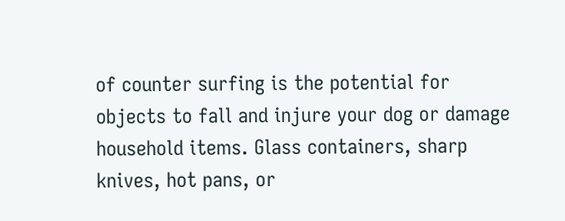of counter surfing is the potential for objects to fall and injure your dog or damage household items. Glass containers, sharp knives, hot pans, or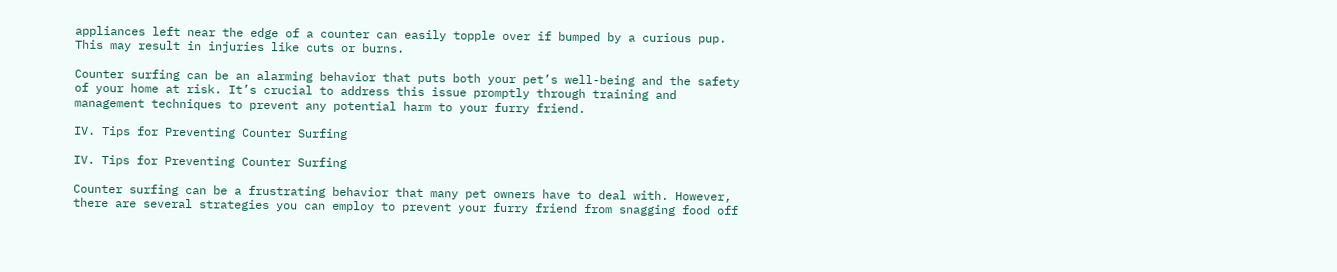appliances left near the edge of a counter can easily topple over if bumped by a curious pup. This may result in injuries like cuts or burns.

Counter surfing can be an alarming behavior that puts both your pet’s well-being and the safety of your home at risk. It’s crucial to address this issue promptly through training and management techniques to prevent any potential harm to your furry friend.

IV. Tips for Preventing Counter Surfing

IV. Tips for Preventing Counter Surfing

Counter surfing can be a frustrating behavior that many pet owners have to deal with. However, there are several strategies you can employ to prevent your furry friend from snagging food off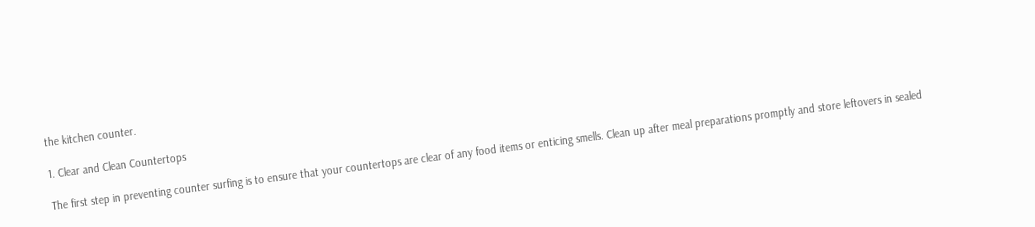the kitchen counter.

1. Clear and Clean Countertops

The first step in preventing counter surfing is to ensure that your countertops are clear of any food items or enticing smells. Clean up after meal preparations promptly and store leftovers in sealed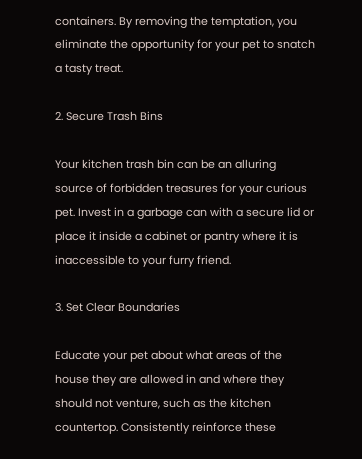containers. By removing the temptation, you eliminate the opportunity for your pet to snatch a tasty treat.

2. Secure Trash Bins

Your kitchen trash bin can be an alluring source of forbidden treasures for your curious pet. Invest in a garbage can with a secure lid or place it inside a cabinet or pantry where it is inaccessible to your furry friend.

3. Set Clear Boundaries

Educate your pet about what areas of the house they are allowed in and where they should not venture, such as the kitchen countertop. Consistently reinforce these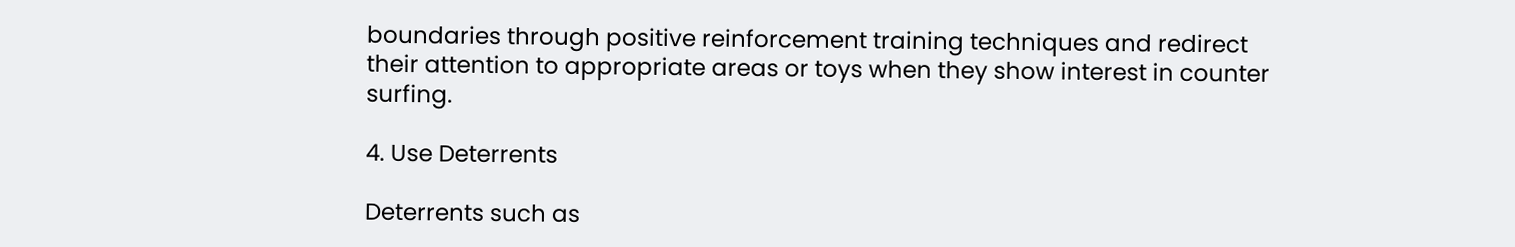boundaries through positive reinforcement training techniques and redirect their attention to appropriate areas or toys when they show interest in counter surfing.

4. Use Deterrents

Deterrents such as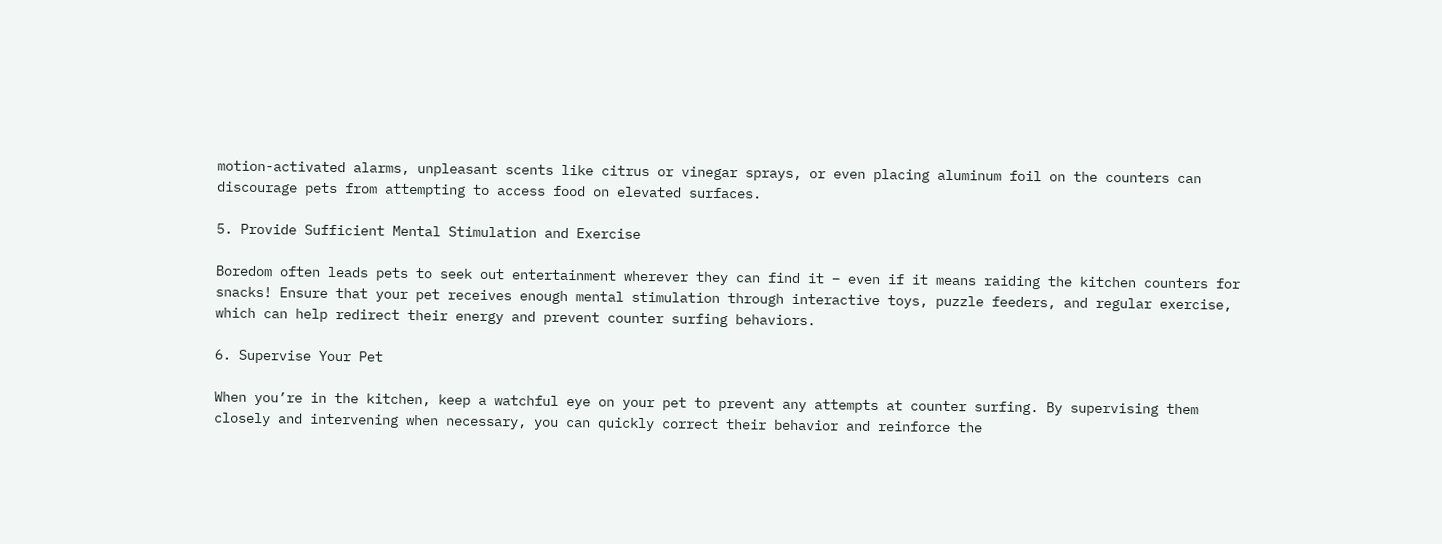motion-activated alarms, unpleasant scents like citrus or vinegar sprays, or even placing aluminum foil on the counters can discourage pets from attempting to access food on elevated surfaces.

5. Provide Sufficient Mental Stimulation and Exercise

Boredom often leads pets to seek out entertainment wherever they can find it – even if it means raiding the kitchen counters for snacks! Ensure that your pet receives enough mental stimulation through interactive toys, puzzle feeders, and regular exercise, which can help redirect their energy and prevent counter surfing behaviors.

6. Supervise Your Pet

When you’re in the kitchen, keep a watchful eye on your pet to prevent any attempts at counter surfing. By supervising them closely and intervening when necessary, you can quickly correct their behavior and reinforce the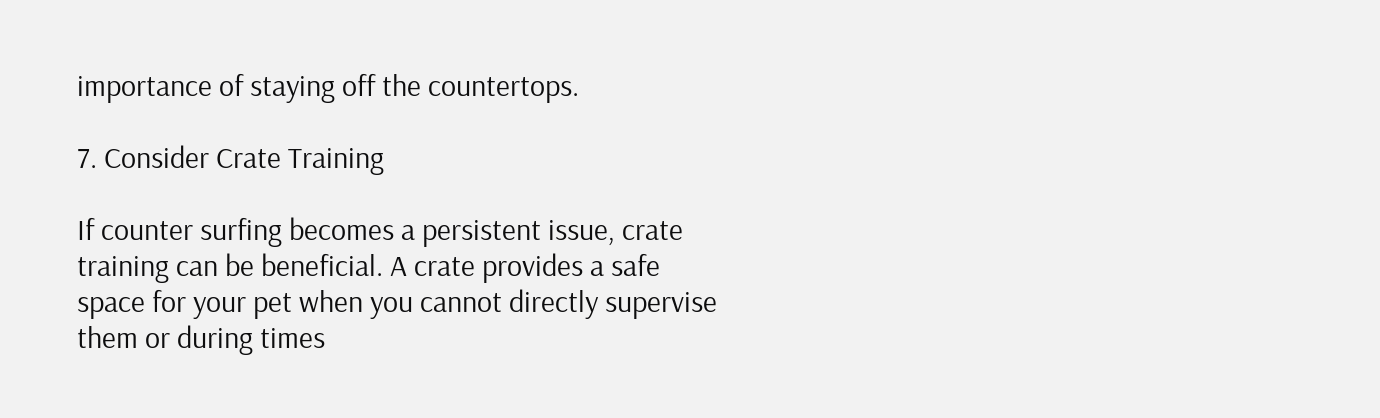importance of staying off the countertops.

7. Consider Crate Training

If counter surfing becomes a persistent issue, crate training can be beneficial. A crate provides a safe space for your pet when you cannot directly supervise them or during times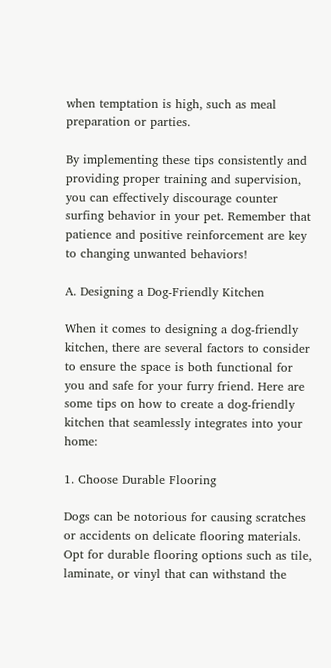when temptation is high, such as meal preparation or parties.

By implementing these tips consistently and providing proper training and supervision, you can effectively discourage counter surfing behavior in your pet. Remember that patience and positive reinforcement are key to changing unwanted behaviors!

A. Designing a Dog-Friendly Kitchen

When it comes to designing a dog-friendly kitchen, there are several factors to consider to ensure the space is both functional for you and safe for your furry friend. Here are some tips on how to create a dog-friendly kitchen that seamlessly integrates into your home:

1. Choose Durable Flooring

Dogs can be notorious for causing scratches or accidents on delicate flooring materials. Opt for durable flooring options such as tile, laminate, or vinyl that can withstand the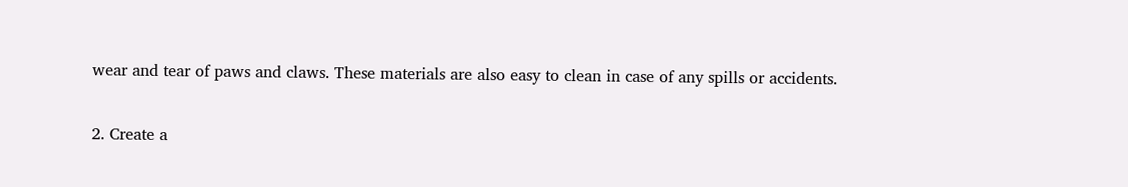wear and tear of paws and claws. These materials are also easy to clean in case of any spills or accidents.

2. Create a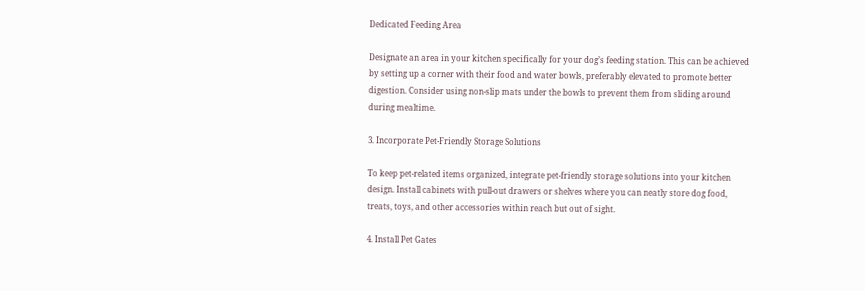Dedicated Feeding Area

Designate an area in your kitchen specifically for your dog’s feeding station. This can be achieved by setting up a corner with their food and water bowls, preferably elevated to promote better digestion. Consider using non-slip mats under the bowls to prevent them from sliding around during mealtime.

3. Incorporate Pet-Friendly Storage Solutions

To keep pet-related items organized, integrate pet-friendly storage solutions into your kitchen design. Install cabinets with pull-out drawers or shelves where you can neatly store dog food, treats, toys, and other accessories within reach but out of sight.

4. Install Pet Gates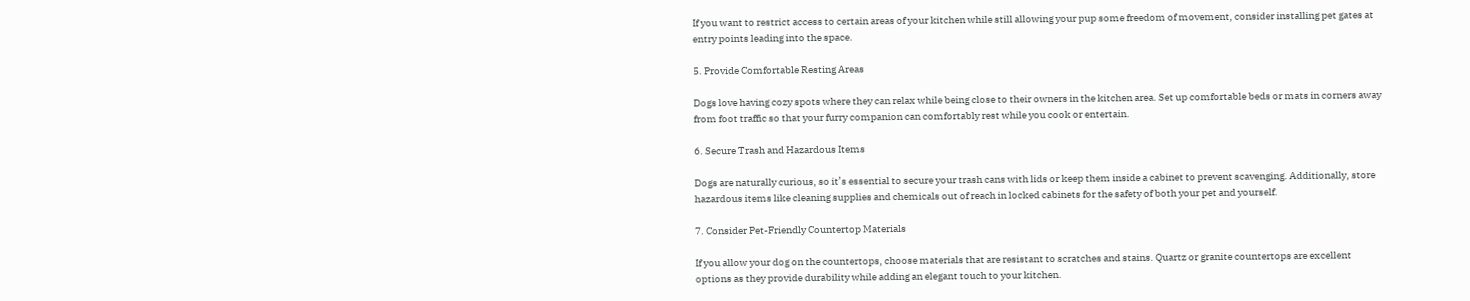If you want to restrict access to certain areas of your kitchen while still allowing your pup some freedom of movement, consider installing pet gates at entry points leading into the space.

5. Provide Comfortable Resting Areas

Dogs love having cozy spots where they can relax while being close to their owners in the kitchen area. Set up comfortable beds or mats in corners away from foot traffic so that your furry companion can comfortably rest while you cook or entertain.

6. Secure Trash and Hazardous Items

Dogs are naturally curious, so it’s essential to secure your trash cans with lids or keep them inside a cabinet to prevent scavenging. Additionally, store hazardous items like cleaning supplies and chemicals out of reach in locked cabinets for the safety of both your pet and yourself.

7. Consider Pet-Friendly Countertop Materials

If you allow your dog on the countertops, choose materials that are resistant to scratches and stains. Quartz or granite countertops are excellent options as they provide durability while adding an elegant touch to your kitchen.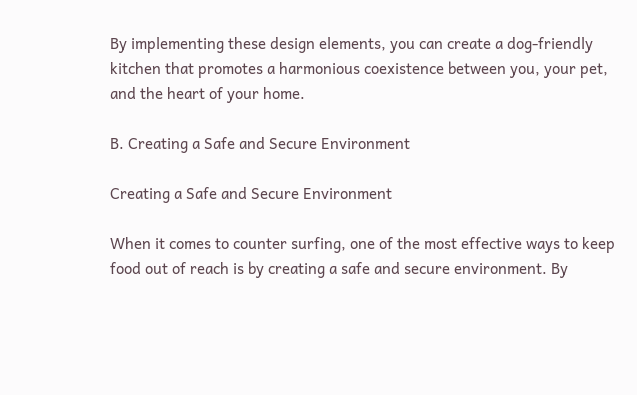By implementing these design elements, you can create a dog-friendly kitchen that promotes a harmonious coexistence between you, your pet, and the heart of your home.

B. Creating a Safe and Secure Environment

Creating a Safe and Secure Environment

When it comes to counter surfing, one of the most effective ways to keep food out of reach is by creating a safe and secure environment. By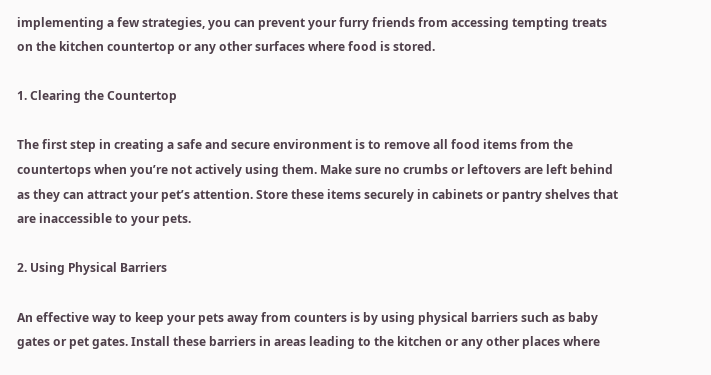implementing a few strategies, you can prevent your furry friends from accessing tempting treats on the kitchen countertop or any other surfaces where food is stored.

1. Clearing the Countertop

The first step in creating a safe and secure environment is to remove all food items from the countertops when you’re not actively using them. Make sure no crumbs or leftovers are left behind as they can attract your pet’s attention. Store these items securely in cabinets or pantry shelves that are inaccessible to your pets.

2. Using Physical Barriers

An effective way to keep your pets away from counters is by using physical barriers such as baby gates or pet gates. Install these barriers in areas leading to the kitchen or any other places where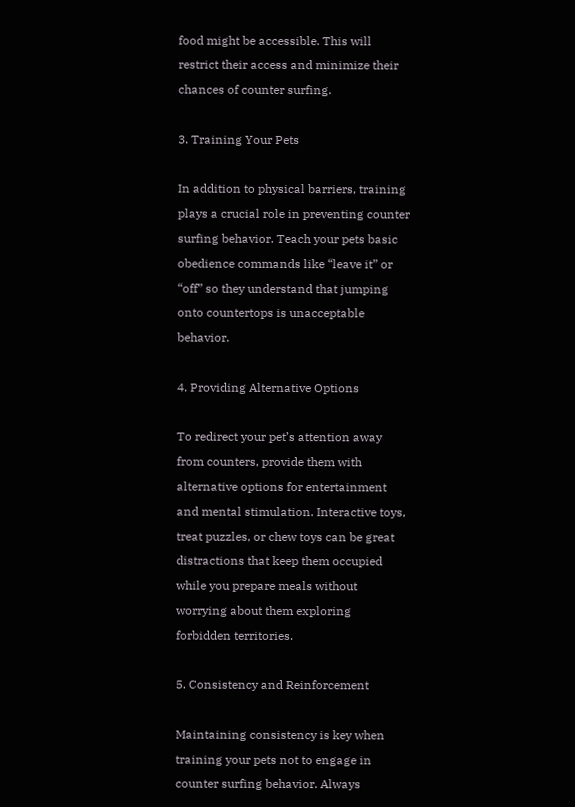food might be accessible. This will restrict their access and minimize their chances of counter surfing.

3. Training Your Pets

In addition to physical barriers, training plays a crucial role in preventing counter surfing behavior. Teach your pets basic obedience commands like “leave it” or “off” so they understand that jumping onto countertops is unacceptable behavior.

4. Providing Alternative Options

To redirect your pet’s attention away from counters, provide them with alternative options for entertainment and mental stimulation. Interactive toys, treat puzzles, or chew toys can be great distractions that keep them occupied while you prepare meals without worrying about them exploring forbidden territories.

5. Consistency and Reinforcement

Maintaining consistency is key when training your pets not to engage in counter surfing behavior. Always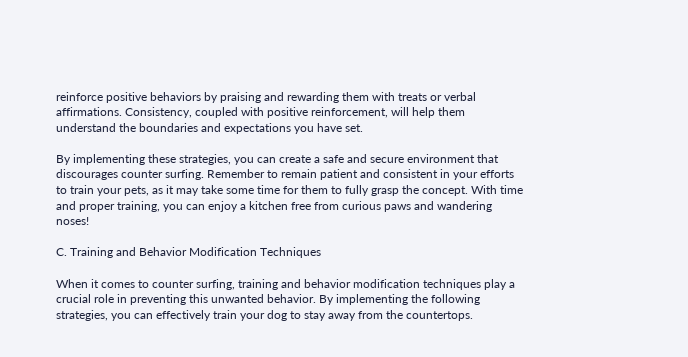reinforce positive behaviors by praising and rewarding them with treats or verbal affirmations. Consistency, coupled with positive reinforcement, will help them understand the boundaries and expectations you have set.

By implementing these strategies, you can create a safe and secure environment that discourages counter surfing. Remember to remain patient and consistent in your efforts to train your pets, as it may take some time for them to fully grasp the concept. With time and proper training, you can enjoy a kitchen free from curious paws and wandering noses!

C. Training and Behavior Modification Techniques

When it comes to counter surfing, training and behavior modification techniques play a crucial role in preventing this unwanted behavior. By implementing the following strategies, you can effectively train your dog to stay away from the countertops.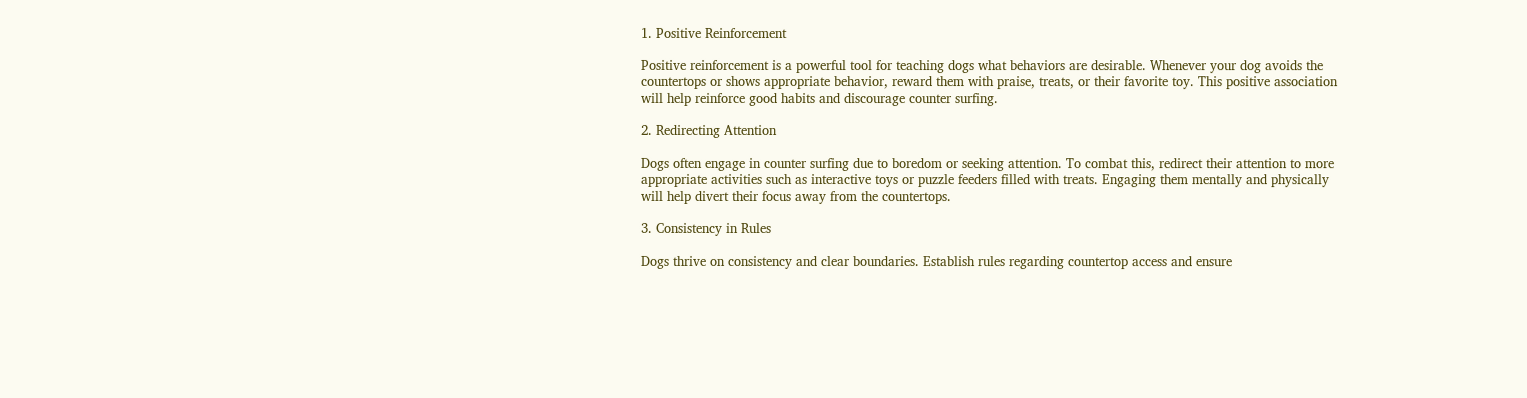1. Positive Reinforcement

Positive reinforcement is a powerful tool for teaching dogs what behaviors are desirable. Whenever your dog avoids the countertops or shows appropriate behavior, reward them with praise, treats, or their favorite toy. This positive association will help reinforce good habits and discourage counter surfing.

2. Redirecting Attention

Dogs often engage in counter surfing due to boredom or seeking attention. To combat this, redirect their attention to more appropriate activities such as interactive toys or puzzle feeders filled with treats. Engaging them mentally and physically will help divert their focus away from the countertops.

3. Consistency in Rules

Dogs thrive on consistency and clear boundaries. Establish rules regarding countertop access and ensure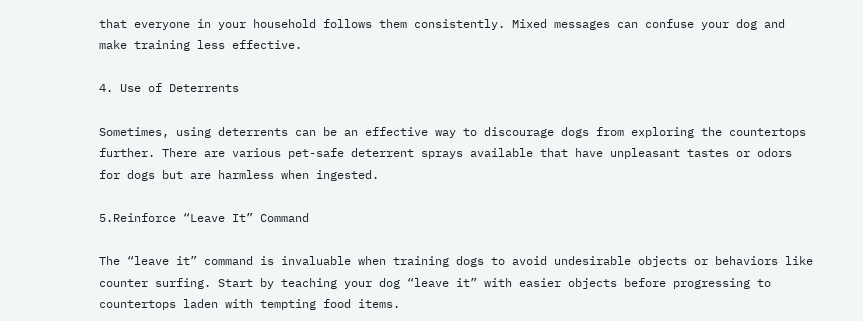that everyone in your household follows them consistently. Mixed messages can confuse your dog and make training less effective.

4. Use of Deterrents

Sometimes, using deterrents can be an effective way to discourage dogs from exploring the countertops further. There are various pet-safe deterrent sprays available that have unpleasant tastes or odors for dogs but are harmless when ingested.

5.Reinforce “Leave It” Command

The “leave it” command is invaluable when training dogs to avoid undesirable objects or behaviors like counter surfing. Start by teaching your dog “leave it” with easier objects before progressing to countertops laden with tempting food items.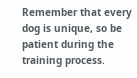Remember that every dog is unique, so be patient during the training process.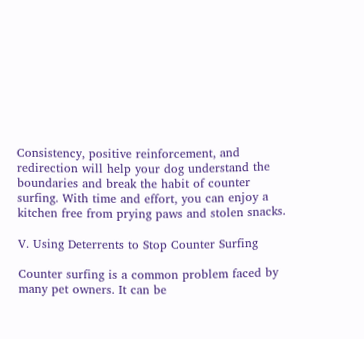Consistency, positive reinforcement, and redirection will help your dog understand the boundaries and break the habit of counter surfing. With time and effort, you can enjoy a kitchen free from prying paws and stolen snacks.

V. Using Deterrents to Stop Counter Surfing

Counter surfing is a common problem faced by many pet owners. It can be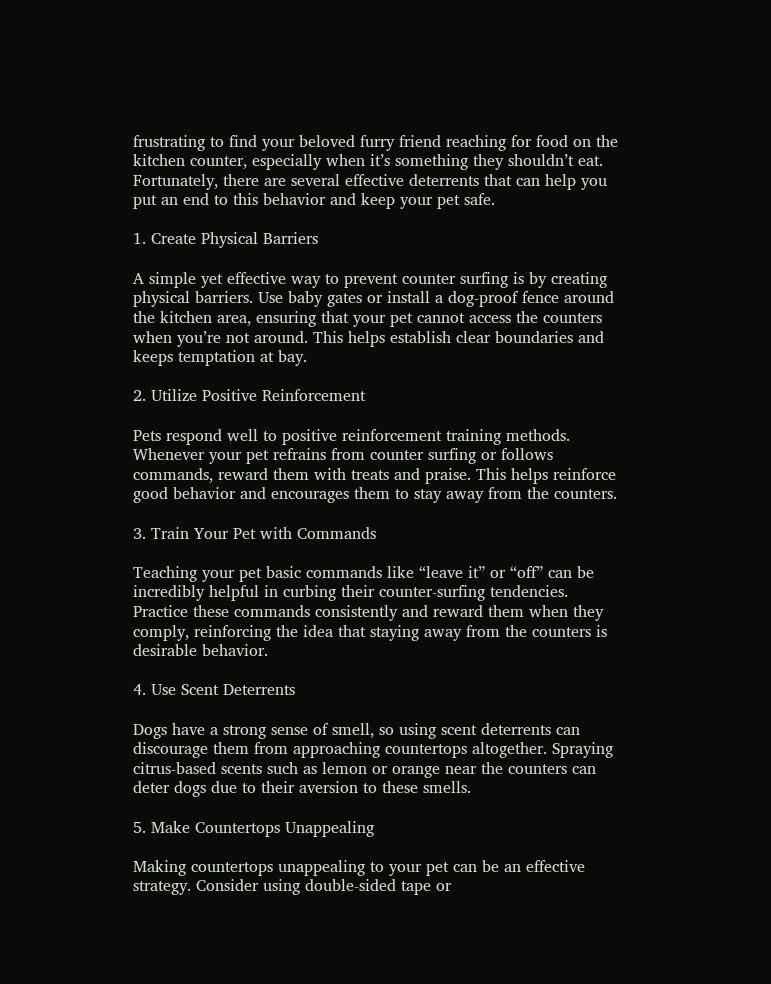frustrating to find your beloved furry friend reaching for food on the kitchen counter, especially when it’s something they shouldn’t eat. Fortunately, there are several effective deterrents that can help you put an end to this behavior and keep your pet safe.

1. Create Physical Barriers

A simple yet effective way to prevent counter surfing is by creating physical barriers. Use baby gates or install a dog-proof fence around the kitchen area, ensuring that your pet cannot access the counters when you’re not around. This helps establish clear boundaries and keeps temptation at bay.

2. Utilize Positive Reinforcement

Pets respond well to positive reinforcement training methods. Whenever your pet refrains from counter surfing or follows commands, reward them with treats and praise. This helps reinforce good behavior and encourages them to stay away from the counters.

3. Train Your Pet with Commands

Teaching your pet basic commands like “leave it” or “off” can be incredibly helpful in curbing their counter-surfing tendencies. Practice these commands consistently and reward them when they comply, reinforcing the idea that staying away from the counters is desirable behavior.

4. Use Scent Deterrents

Dogs have a strong sense of smell, so using scent deterrents can discourage them from approaching countertops altogether. Spraying citrus-based scents such as lemon or orange near the counters can deter dogs due to their aversion to these smells.

5. Make Countertops Unappealing

Making countertops unappealing to your pet can be an effective strategy. Consider using double-sided tape or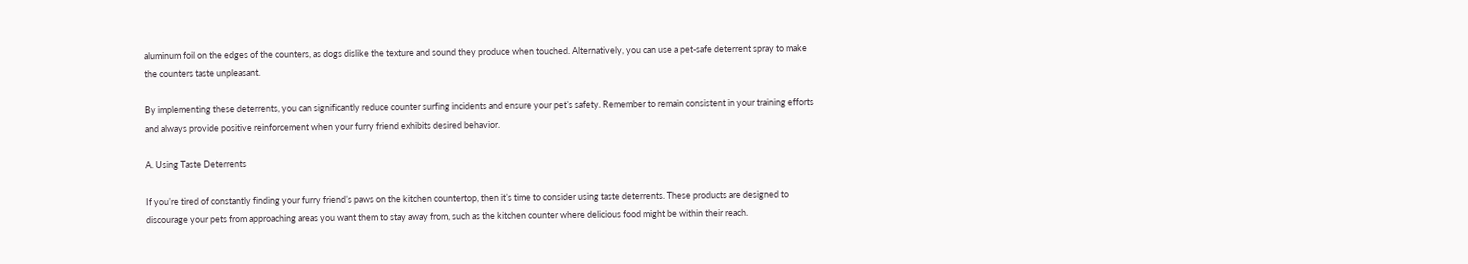aluminum foil on the edges of the counters, as dogs dislike the texture and sound they produce when touched. Alternatively, you can use a pet-safe deterrent spray to make the counters taste unpleasant.

By implementing these deterrents, you can significantly reduce counter surfing incidents and ensure your pet’s safety. Remember to remain consistent in your training efforts and always provide positive reinforcement when your furry friend exhibits desired behavior.

A. Using Taste Deterrents

If you’re tired of constantly finding your furry friend’s paws on the kitchen countertop, then it’s time to consider using taste deterrents. These products are designed to discourage your pets from approaching areas you want them to stay away from, such as the kitchen counter where delicious food might be within their reach.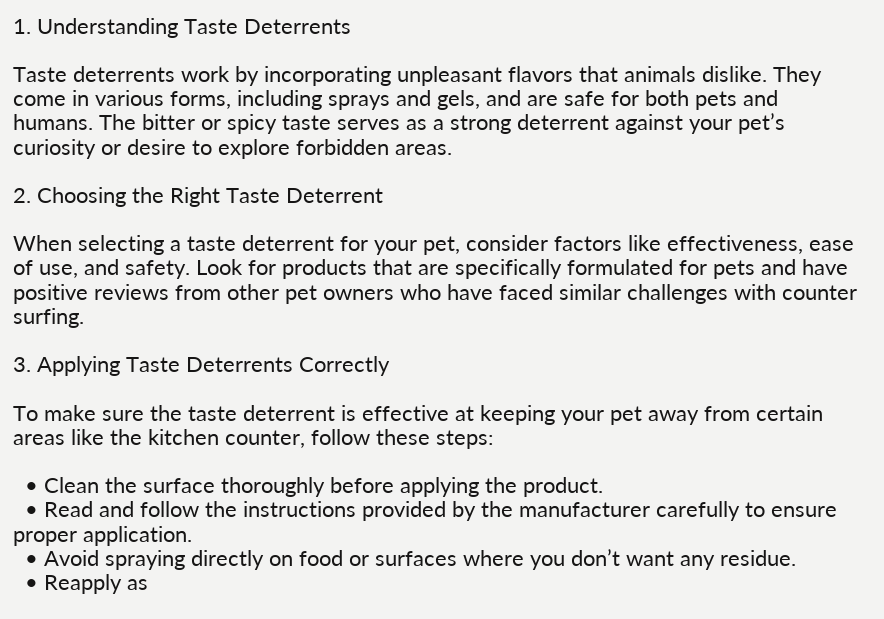1. Understanding Taste Deterrents

Taste deterrents work by incorporating unpleasant flavors that animals dislike. They come in various forms, including sprays and gels, and are safe for both pets and humans. The bitter or spicy taste serves as a strong deterrent against your pet’s curiosity or desire to explore forbidden areas.

2. Choosing the Right Taste Deterrent

When selecting a taste deterrent for your pet, consider factors like effectiveness, ease of use, and safety. Look for products that are specifically formulated for pets and have positive reviews from other pet owners who have faced similar challenges with counter surfing.

3. Applying Taste Deterrents Correctly

To make sure the taste deterrent is effective at keeping your pet away from certain areas like the kitchen counter, follow these steps:

  • Clean the surface thoroughly before applying the product.
  • Read and follow the instructions provided by the manufacturer carefully to ensure proper application.
  • Avoid spraying directly on food or surfaces where you don’t want any residue.
  • Reapply as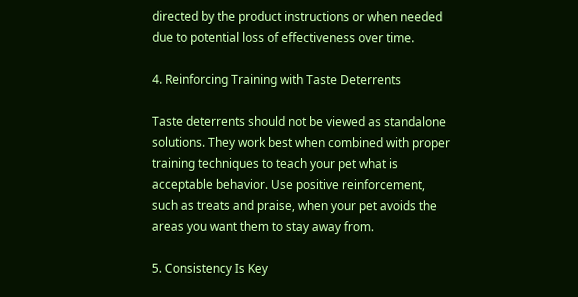directed by the product instructions or when needed due to potential loss of effectiveness over time.

4. Reinforcing Training with Taste Deterrents

Taste deterrents should not be viewed as standalone solutions. They work best when combined with proper training techniques to teach your pet what is acceptable behavior. Use positive reinforcement, such as treats and praise, when your pet avoids the areas you want them to stay away from.

5. Consistency Is Key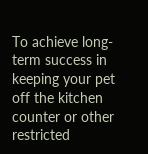To achieve long-term success in keeping your pet off the kitchen counter or other restricted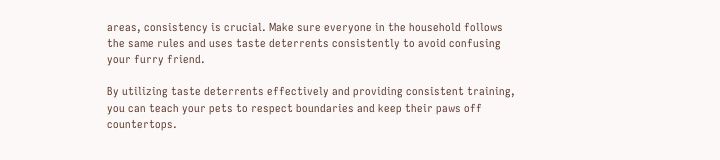areas, consistency is crucial. Make sure everyone in the household follows the same rules and uses taste deterrents consistently to avoid confusing your furry friend.

By utilizing taste deterrents effectively and providing consistent training, you can teach your pets to respect boundaries and keep their paws off countertops.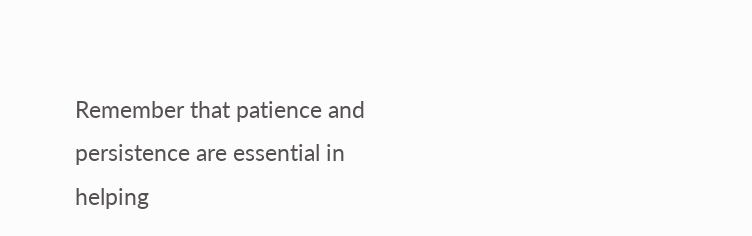Remember that patience and persistence are essential in helping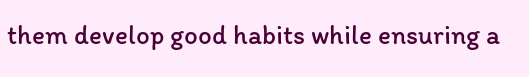them develop good habits while ensuring a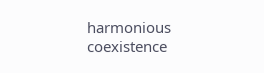harmonious coexistence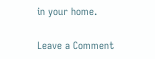in your home.

Leave a Comment